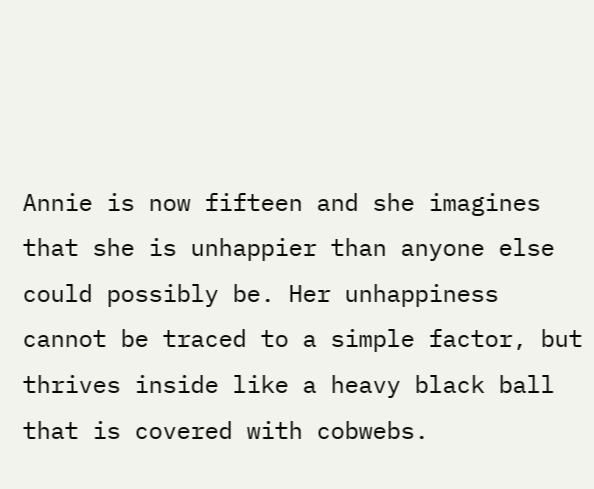Annie is now fifteen and she imagines that she is unhappier than anyone else could possibly be. Her unhappiness cannot be traced to a simple factor, but thrives inside like a heavy black ball that is covered with cobwebs.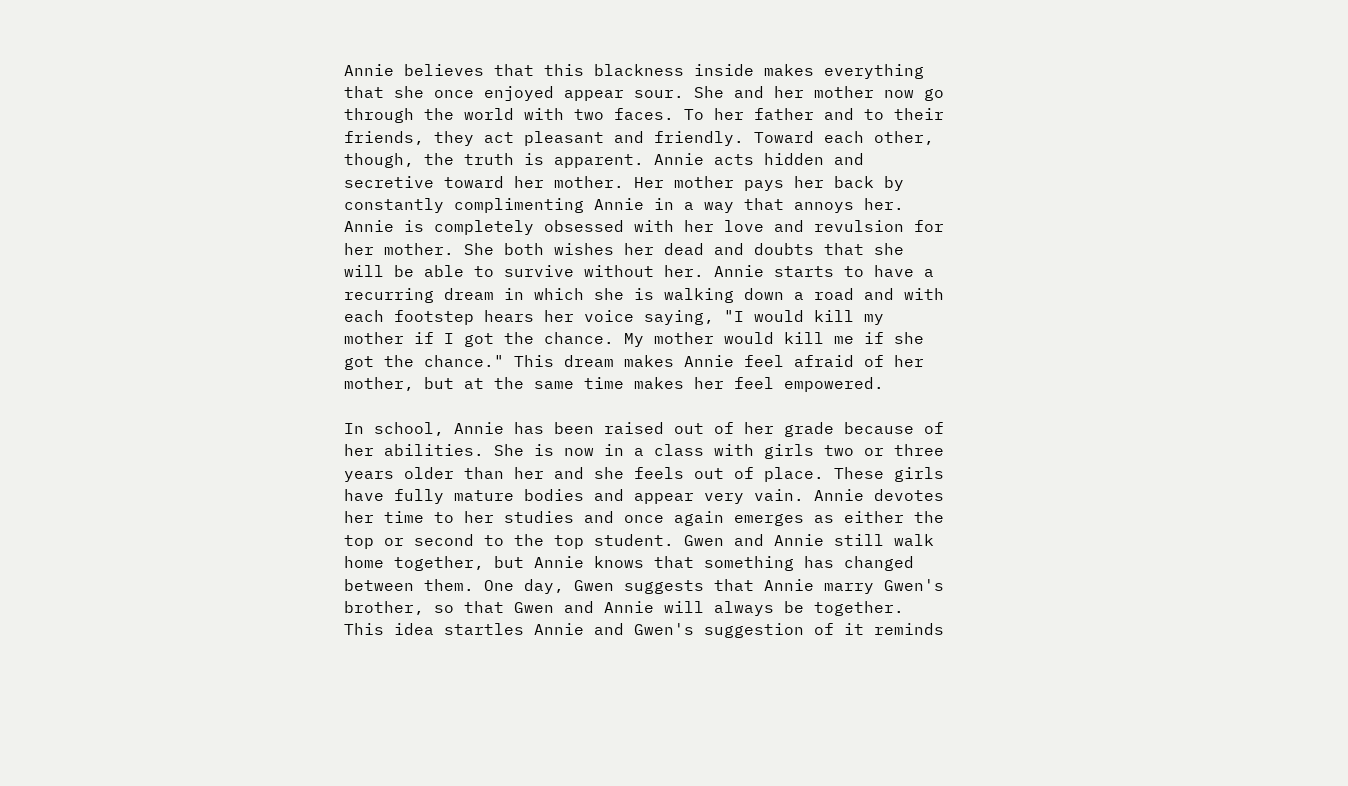Annie believes that this blackness inside makes everything that she once enjoyed appear sour. She and her mother now go through the world with two faces. To her father and to their friends, they act pleasant and friendly. Toward each other, though, the truth is apparent. Annie acts hidden and secretive toward her mother. Her mother pays her back by constantly complimenting Annie in a way that annoys her. Annie is completely obsessed with her love and revulsion for her mother. She both wishes her dead and doubts that she will be able to survive without her. Annie starts to have a recurring dream in which she is walking down a road and with each footstep hears her voice saying, "I would kill my mother if I got the chance. My mother would kill me if she got the chance." This dream makes Annie feel afraid of her mother, but at the same time makes her feel empowered.

In school, Annie has been raised out of her grade because of her abilities. She is now in a class with girls two or three years older than her and she feels out of place. These girls have fully mature bodies and appear very vain. Annie devotes her time to her studies and once again emerges as either the top or second to the top student. Gwen and Annie still walk home together, but Annie knows that something has changed between them. One day, Gwen suggests that Annie marry Gwen's brother, so that Gwen and Annie will always be together. This idea startles Annie and Gwen's suggestion of it reminds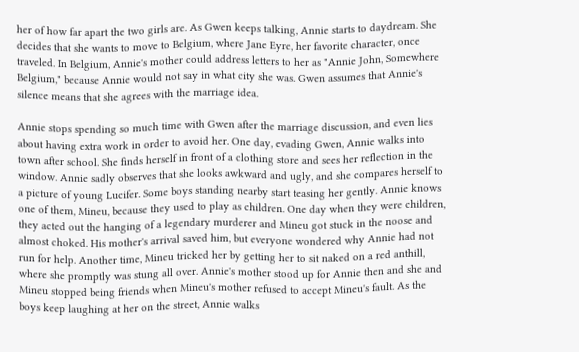her of how far apart the two girls are. As Gwen keeps talking, Annie starts to daydream. She decides that she wants to move to Belgium, where Jane Eyre, her favorite character, once traveled. In Belgium, Annie's mother could address letters to her as "Annie John, Somewhere Belgium," because Annie would not say in what city she was. Gwen assumes that Annie's silence means that she agrees with the marriage idea.

Annie stops spending so much time with Gwen after the marriage discussion, and even lies about having extra work in order to avoid her. One day, evading Gwen, Annie walks into town after school. She finds herself in front of a clothing store and sees her reflection in the window. Annie sadly observes that she looks awkward and ugly, and she compares herself to a picture of young Lucifer. Some boys standing nearby start teasing her gently. Annie knows one of them, Mineu, because they used to play as children. One day when they were children, they acted out the hanging of a legendary murderer and Mineu got stuck in the noose and almost choked. His mother's arrival saved him, but everyone wondered why Annie had not run for help. Another time, Mineu tricked her by getting her to sit naked on a red anthill, where she promptly was stung all over. Annie's mother stood up for Annie then and she and Mineu stopped being friends when Mineu's mother refused to accept Mineu's fault. As the boys keep laughing at her on the street, Annie walks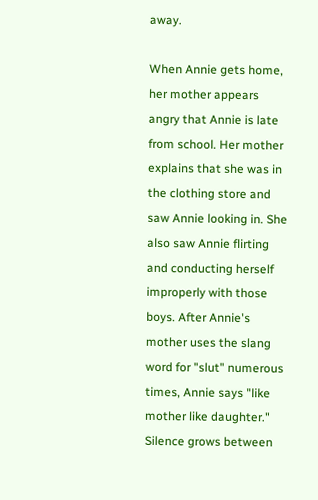away.

When Annie gets home, her mother appears angry that Annie is late from school. Her mother explains that she was in the clothing store and saw Annie looking in. She also saw Annie flirting and conducting herself improperly with those boys. After Annie's mother uses the slang word for "slut" numerous times, Annie says "like mother like daughter." Silence grows between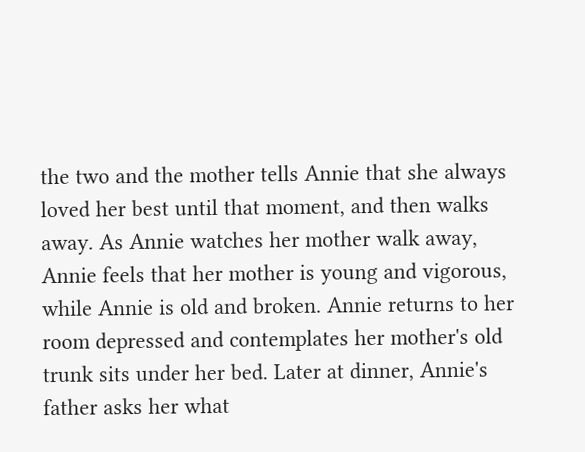the two and the mother tells Annie that she always loved her best until that moment, and then walks away. As Annie watches her mother walk away, Annie feels that her mother is young and vigorous, while Annie is old and broken. Annie returns to her room depressed and contemplates her mother's old trunk sits under her bed. Later at dinner, Annie's father asks her what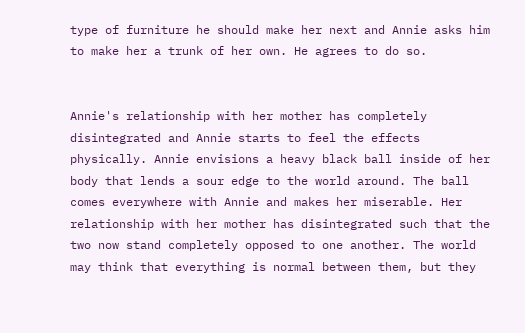type of furniture he should make her next and Annie asks him to make her a trunk of her own. He agrees to do so.


Annie's relationship with her mother has completely disintegrated and Annie starts to feel the effects physically. Annie envisions a heavy black ball inside of her body that lends a sour edge to the world around. The ball comes everywhere with Annie and makes her miserable. Her relationship with her mother has disintegrated such that the two now stand completely opposed to one another. The world may think that everything is normal between them, but they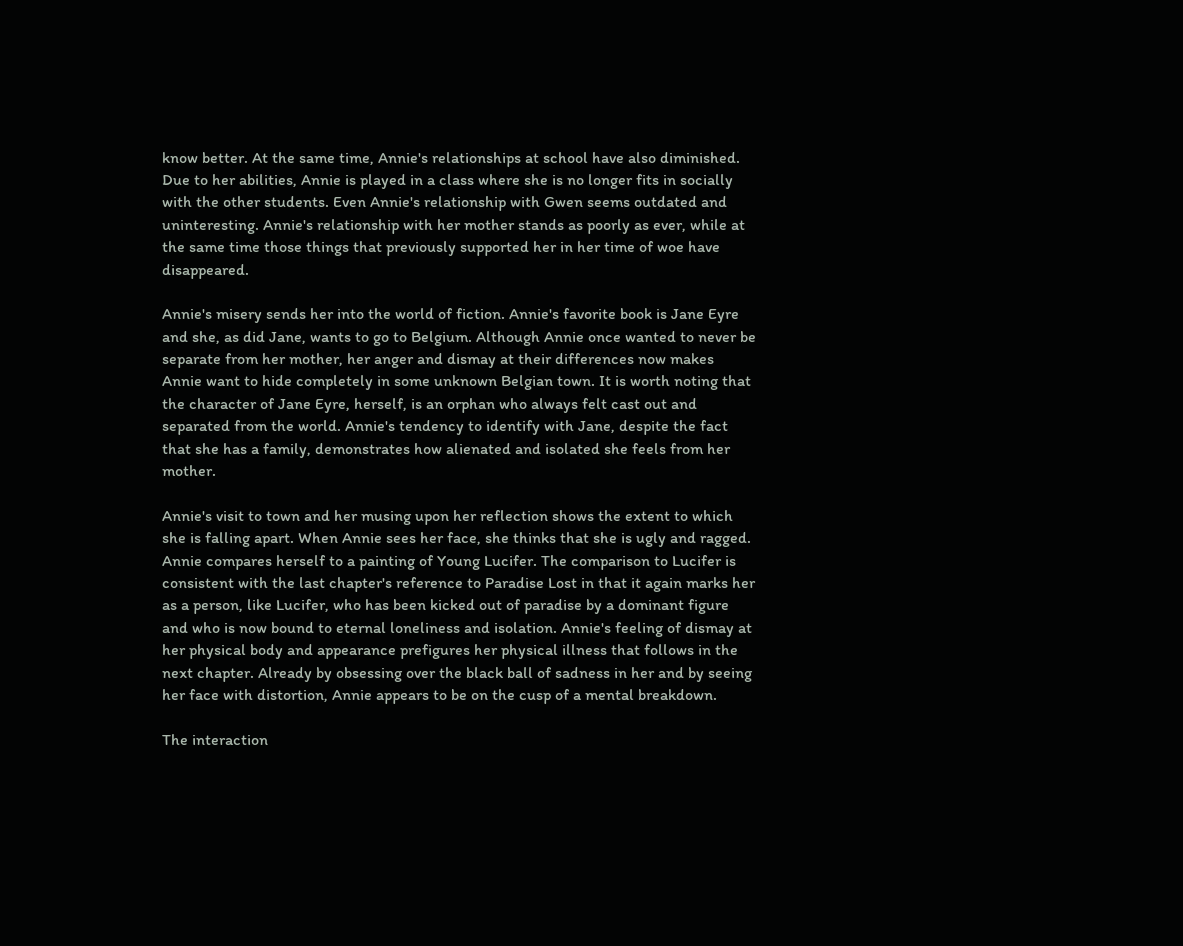know better. At the same time, Annie's relationships at school have also diminished. Due to her abilities, Annie is played in a class where she is no longer fits in socially with the other students. Even Annie's relationship with Gwen seems outdated and uninteresting. Annie's relationship with her mother stands as poorly as ever, while at the same time those things that previously supported her in her time of woe have disappeared.

Annie's misery sends her into the world of fiction. Annie's favorite book is Jane Eyre and she, as did Jane, wants to go to Belgium. Although Annie once wanted to never be separate from her mother, her anger and dismay at their differences now makes Annie want to hide completely in some unknown Belgian town. It is worth noting that the character of Jane Eyre, herself, is an orphan who always felt cast out and separated from the world. Annie's tendency to identify with Jane, despite the fact that she has a family, demonstrates how alienated and isolated she feels from her mother.

Annie's visit to town and her musing upon her reflection shows the extent to which she is falling apart. When Annie sees her face, she thinks that she is ugly and ragged. Annie compares herself to a painting of Young Lucifer. The comparison to Lucifer is consistent with the last chapter's reference to Paradise Lost in that it again marks her as a person, like Lucifer, who has been kicked out of paradise by a dominant figure and who is now bound to eternal loneliness and isolation. Annie's feeling of dismay at her physical body and appearance prefigures her physical illness that follows in the next chapter. Already by obsessing over the black ball of sadness in her and by seeing her face with distortion, Annie appears to be on the cusp of a mental breakdown.

The interaction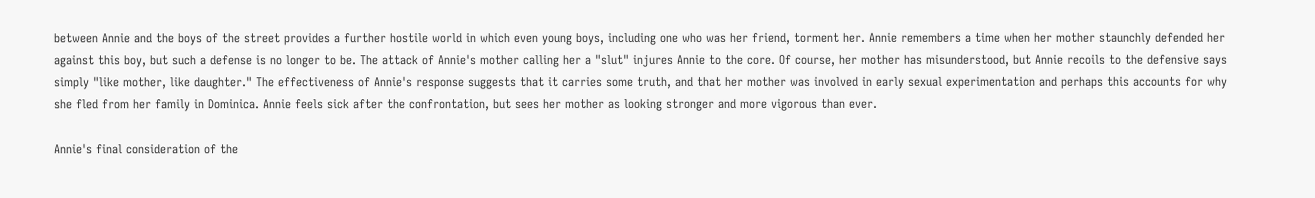between Annie and the boys of the street provides a further hostile world in which even young boys, including one who was her friend, torment her. Annie remembers a time when her mother staunchly defended her against this boy, but such a defense is no longer to be. The attack of Annie's mother calling her a "slut" injures Annie to the core. Of course, her mother has misunderstood, but Annie recoils to the defensive says simply "like mother, like daughter." The effectiveness of Annie's response suggests that it carries some truth, and that her mother was involved in early sexual experimentation and perhaps this accounts for why she fled from her family in Dominica. Annie feels sick after the confrontation, but sees her mother as looking stronger and more vigorous than ever.

Annie's final consideration of the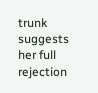trunk suggests her full rejection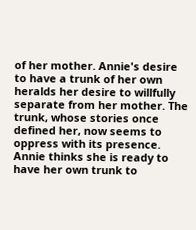of her mother. Annie's desire to have a trunk of her own heralds her desire to willfully separate from her mother. The trunk, whose stories once defined her, now seems to oppress with its presence. Annie thinks she is ready to have her own trunk to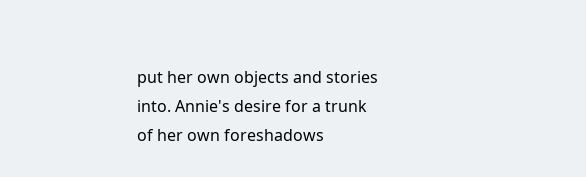put her own objects and stories into. Annie's desire for a trunk of her own foreshadows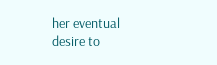her eventual desire to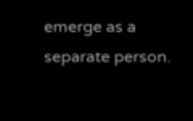emerge as a separate person.